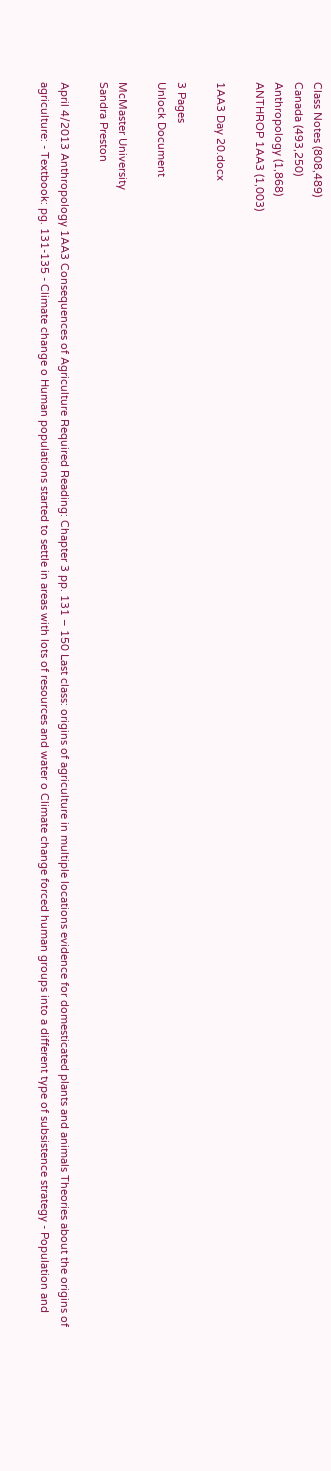Class Notes (808,489)
Canada (493,250)
Anthropology (1,868)
ANTHROP 1AA3 (1,003)

1AA3 Day 20.docx

3 Pages
Unlock Document

McMaster University
Sandra Preston

April 4/2013 Anthropology 1AA3 Consequences of Agriculture Required Reading: Chapter 3 pp. 131 – 150 Last class: origins of agriculture in multiple locations evidence for domesticated plants and animals Theories about the origins of agriculture: - Textbook: pg. 131-135 - Climate change o Human populations started to settle in areas with lots of resources and water o Climate change forced human groups into a different type of subsistence strategy - Population and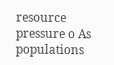resource pressure o As populations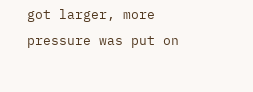got larger, more pressure was put on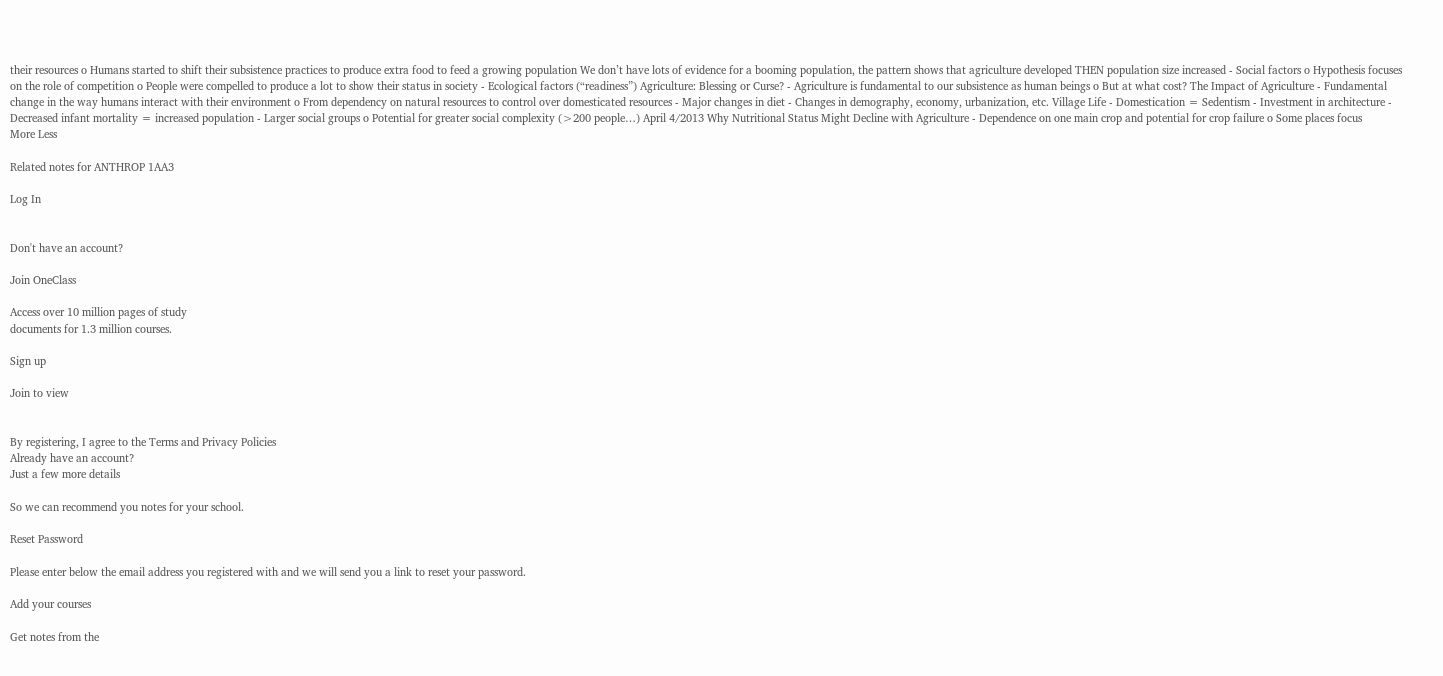their resources o Humans started to shift their subsistence practices to produce extra food to feed a growing population We don’t have lots of evidence for a booming population, the pattern shows that agriculture developed THEN population size increased - Social factors o Hypothesis focuses on the role of competition o People were compelled to produce a lot to show their status in society - Ecological factors (“readiness”) Agriculture: Blessing or Curse? - Agriculture is fundamental to our subsistence as human beings o But at what cost? The Impact of Agriculture - Fundamental change in the way humans interact with their environment o From dependency on natural resources to control over domesticated resources - Major changes in diet - Changes in demography, economy, urbanization, etc. Village Life - Domestication = Sedentism - Investment in architecture - Decreased infant mortality = increased population - Larger social groups o Potential for greater social complexity (>200 people…) April 4/2013 Why Nutritional Status Might Decline with Agriculture - Dependence on one main crop and potential for crop failure o Some places focus
More Less

Related notes for ANTHROP 1AA3

Log In


Don't have an account?

Join OneClass

Access over 10 million pages of study
documents for 1.3 million courses.

Sign up

Join to view


By registering, I agree to the Terms and Privacy Policies
Already have an account?
Just a few more details

So we can recommend you notes for your school.

Reset Password

Please enter below the email address you registered with and we will send you a link to reset your password.

Add your courses

Get notes from the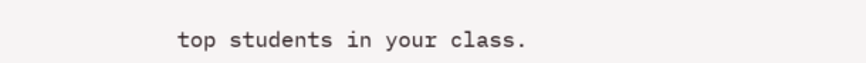top students in your class.